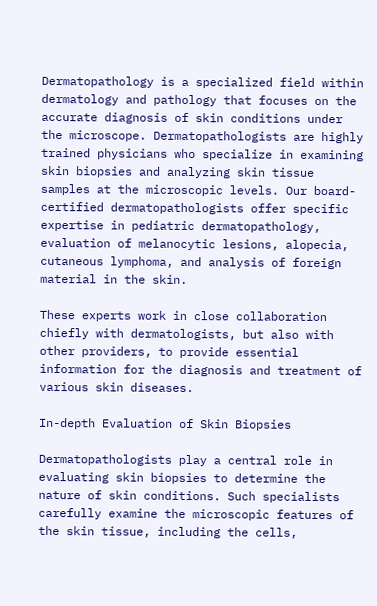Dermatopathology is a specialized field within dermatology and pathology that focuses on the accurate diagnosis of skin conditions under the microscope. Dermatopathologists are highly trained physicians who specialize in examining skin biopsies and analyzing skin tissue samples at the microscopic levels. Our board-certified dermatopathologists offer specific expertise in pediatric dermatopathology, evaluation of melanocytic lesions, alopecia, cutaneous lymphoma, and analysis of foreign material in the skin.

These experts work in close collaboration chiefly with dermatologists, but also with other providers, to provide essential information for the diagnosis and treatment of various skin diseases.

In-depth Evaluation of Skin Biopsies

Dermatopathologists play a central role in evaluating skin biopsies to determine the nature of skin conditions. Such specialists carefully examine the microscopic features of the skin tissue, including the cells,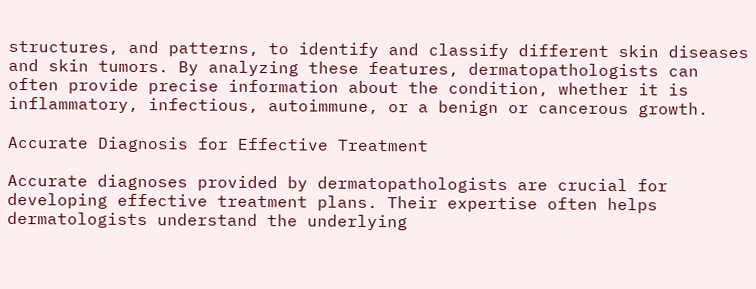structures, and patterns, to identify and classify different skin diseases and skin tumors. By analyzing these features, dermatopathologists can often provide precise information about the condition, whether it is inflammatory, infectious, autoimmune, or a benign or cancerous growth.

Accurate Diagnosis for Effective Treatment

Accurate diagnoses provided by dermatopathologists are crucial for developing effective treatment plans. Their expertise often helps dermatologists understand the underlying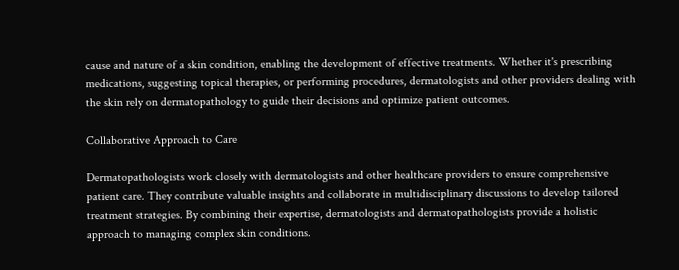cause and nature of a skin condition, enabling the development of effective treatments. Whether it's prescribing medications, suggesting topical therapies, or performing procedures, dermatologists and other providers dealing with the skin rely on dermatopathology to guide their decisions and optimize patient outcomes.

Collaborative Approach to Care

Dermatopathologists work closely with dermatologists and other healthcare providers to ensure comprehensive patient care. They contribute valuable insights and collaborate in multidisciplinary discussions to develop tailored treatment strategies. By combining their expertise, dermatologists and dermatopathologists provide a holistic approach to managing complex skin conditions.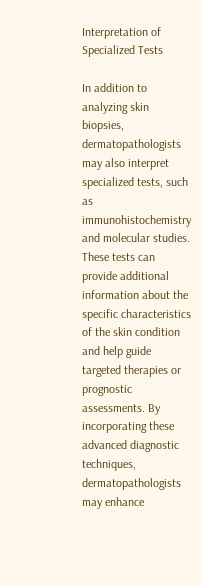Interpretation of Specialized Tests

In addition to analyzing skin biopsies, dermatopathologists may also interpret specialized tests, such as immunohistochemistry and molecular studies. These tests can provide additional information about the specific characteristics of the skin condition and help guide targeted therapies or prognostic assessments. By incorporating these advanced diagnostic techniques, dermatopathologists may enhance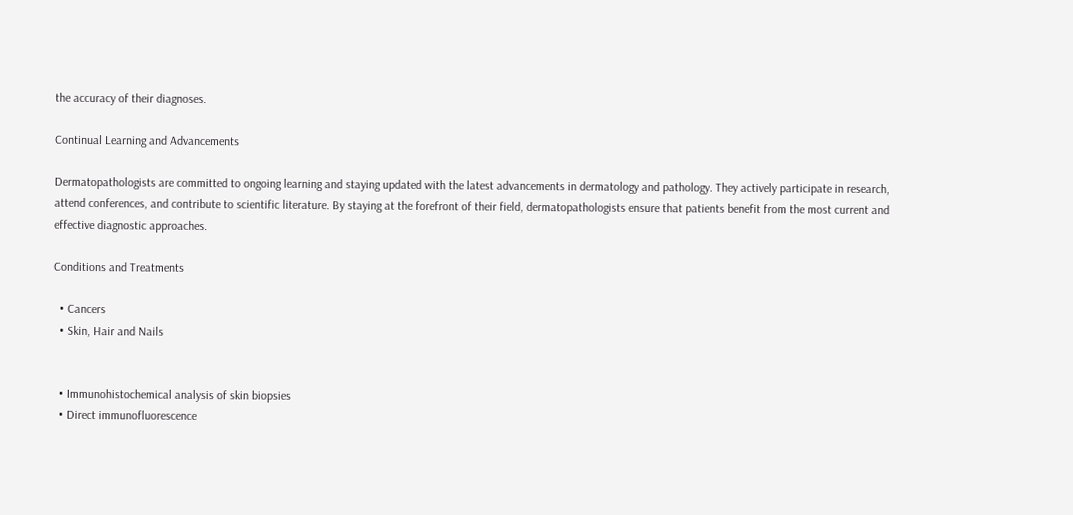the accuracy of their diagnoses.

Continual Learning and Advancements

Dermatopathologists are committed to ongoing learning and staying updated with the latest advancements in dermatology and pathology. They actively participate in research, attend conferences, and contribute to scientific literature. By staying at the forefront of their field, dermatopathologists ensure that patients benefit from the most current and effective diagnostic approaches.

Conditions and Treatments

  • Cancers
  • Skin, Hair and Nails


  • Immunohistochemical analysis of skin biopsies
  • Direct immunofluorescence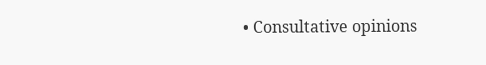• Consultative opinions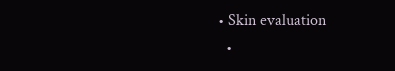• Skin evaluation
  •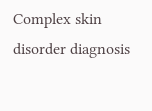Complex skin disorder diagnosis